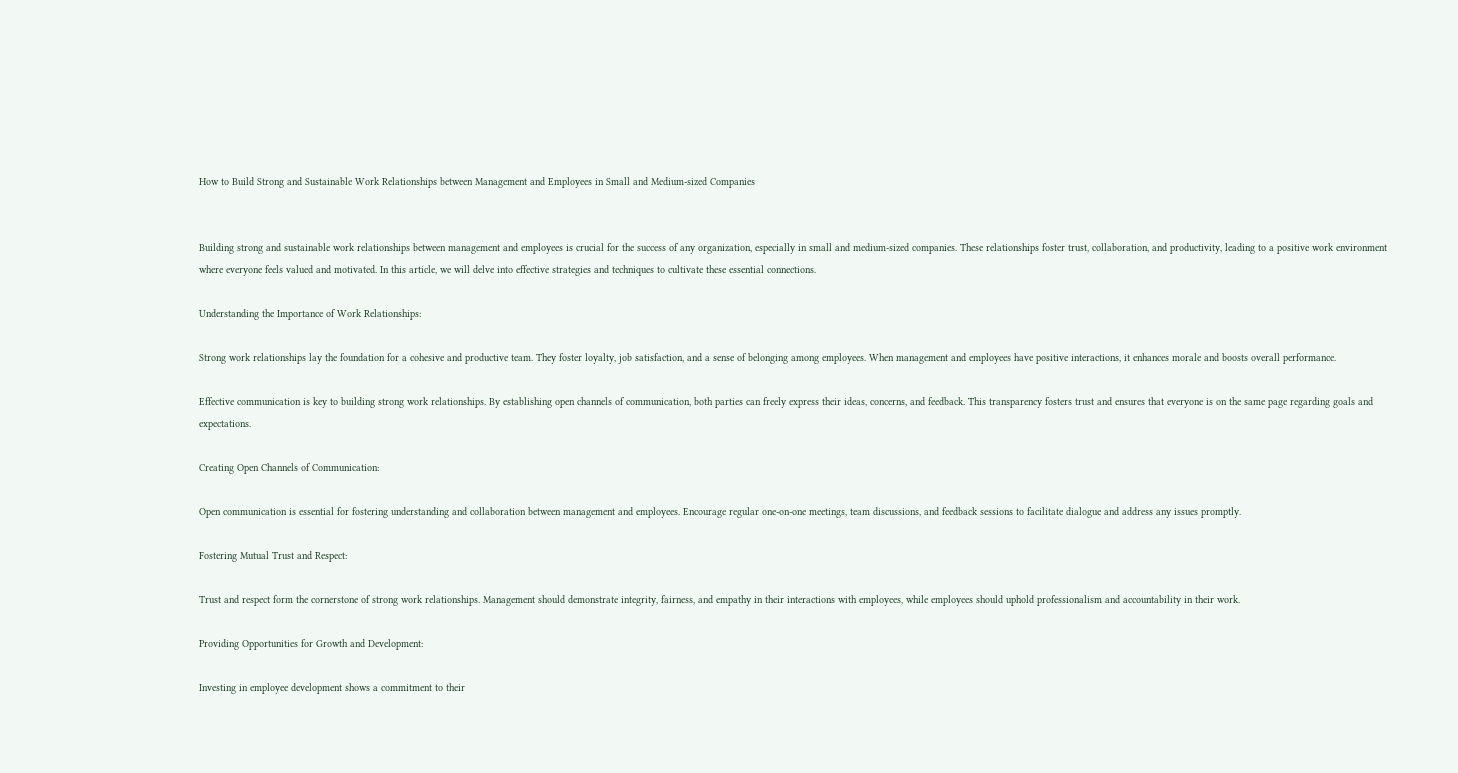How to Build Strong and Sustainable Work Relationships between Management and Employees in Small and Medium-sized Companies


Building strong and sustainable work relationships between management and employees is crucial for the success of any organization, especially in small and medium-sized companies. These relationships foster trust, collaboration, and productivity, leading to a positive work environment where everyone feels valued and motivated. In this article, we will delve into effective strategies and techniques to cultivate these essential connections.

Understanding the Importance of Work Relationships:

Strong work relationships lay the foundation for a cohesive and productive team. They foster loyalty, job satisfaction, and a sense of belonging among employees. When management and employees have positive interactions, it enhances morale and boosts overall performance.

Effective communication is key to building strong work relationships. By establishing open channels of communication, both parties can freely express their ideas, concerns, and feedback. This transparency fosters trust and ensures that everyone is on the same page regarding goals and expectations.

Creating Open Channels of Communication:

Open communication is essential for fostering understanding and collaboration between management and employees. Encourage regular one-on-one meetings, team discussions, and feedback sessions to facilitate dialogue and address any issues promptly.

Fostering Mutual Trust and Respect:

Trust and respect form the cornerstone of strong work relationships. Management should demonstrate integrity, fairness, and empathy in their interactions with employees, while employees should uphold professionalism and accountability in their work.

Providing Opportunities for Growth and Development:

Investing in employee development shows a commitment to their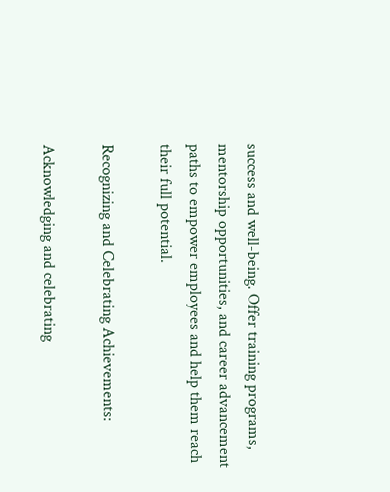success and well-being. Offer training programs, mentorship opportunities, and career advancement paths to empower employees and help them reach their full potential.

Recognizing and Celebrating Achievements:

Acknowledging and celebrating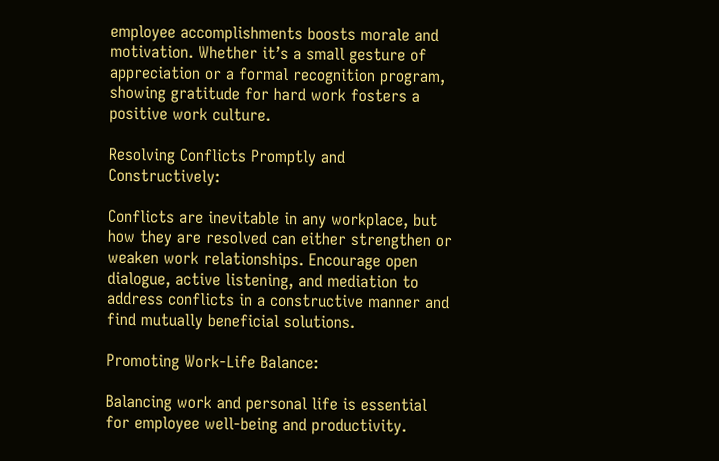employee accomplishments boosts morale and motivation. Whether it’s a small gesture of appreciation or a formal recognition program, showing gratitude for hard work fosters a positive work culture.

Resolving Conflicts Promptly and Constructively:

Conflicts are inevitable in any workplace, but how they are resolved can either strengthen or weaken work relationships. Encourage open dialogue, active listening, and mediation to address conflicts in a constructive manner and find mutually beneficial solutions.

Promoting Work-Life Balance:

Balancing work and personal life is essential for employee well-being and productivity.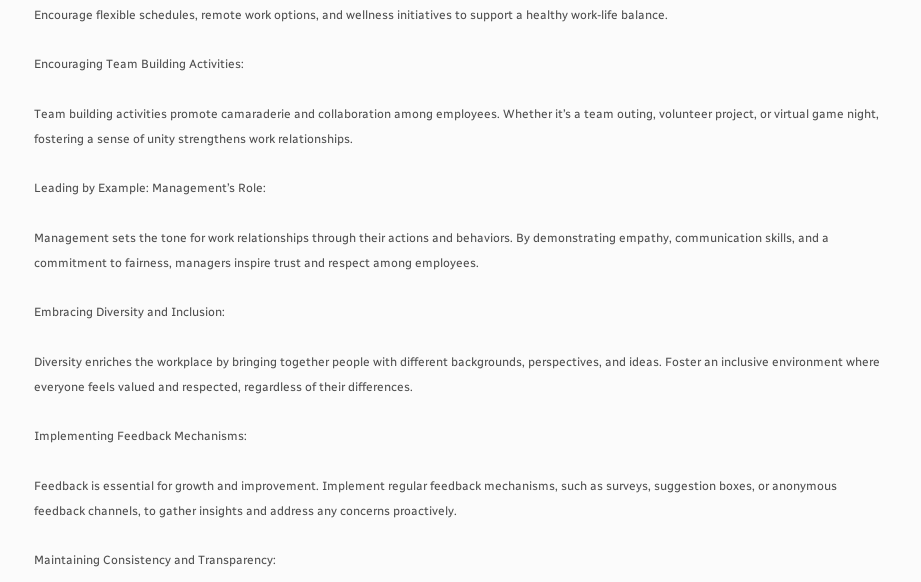Encourage flexible schedules, remote work options, and wellness initiatives to support a healthy work-life balance.

Encouraging Team Building Activities:

Team building activities promote camaraderie and collaboration among employees. Whether it’s a team outing, volunteer project, or virtual game night, fostering a sense of unity strengthens work relationships.

Leading by Example: Management’s Role:

Management sets the tone for work relationships through their actions and behaviors. By demonstrating empathy, communication skills, and a commitment to fairness, managers inspire trust and respect among employees.

Embracing Diversity and Inclusion:

Diversity enriches the workplace by bringing together people with different backgrounds, perspectives, and ideas. Foster an inclusive environment where everyone feels valued and respected, regardless of their differences.

Implementing Feedback Mechanisms:

Feedback is essential for growth and improvement. Implement regular feedback mechanisms, such as surveys, suggestion boxes, or anonymous feedback channels, to gather insights and address any concerns proactively.

Maintaining Consistency and Transparency: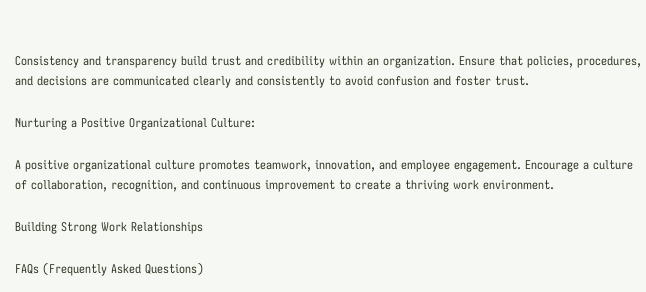Consistency and transparency build trust and credibility within an organization. Ensure that policies, procedures, and decisions are communicated clearly and consistently to avoid confusion and foster trust.

Nurturing a Positive Organizational Culture:

A positive organizational culture promotes teamwork, innovation, and employee engagement. Encourage a culture of collaboration, recognition, and continuous improvement to create a thriving work environment.

Building Strong Work Relationships

FAQs (Frequently Asked Questions)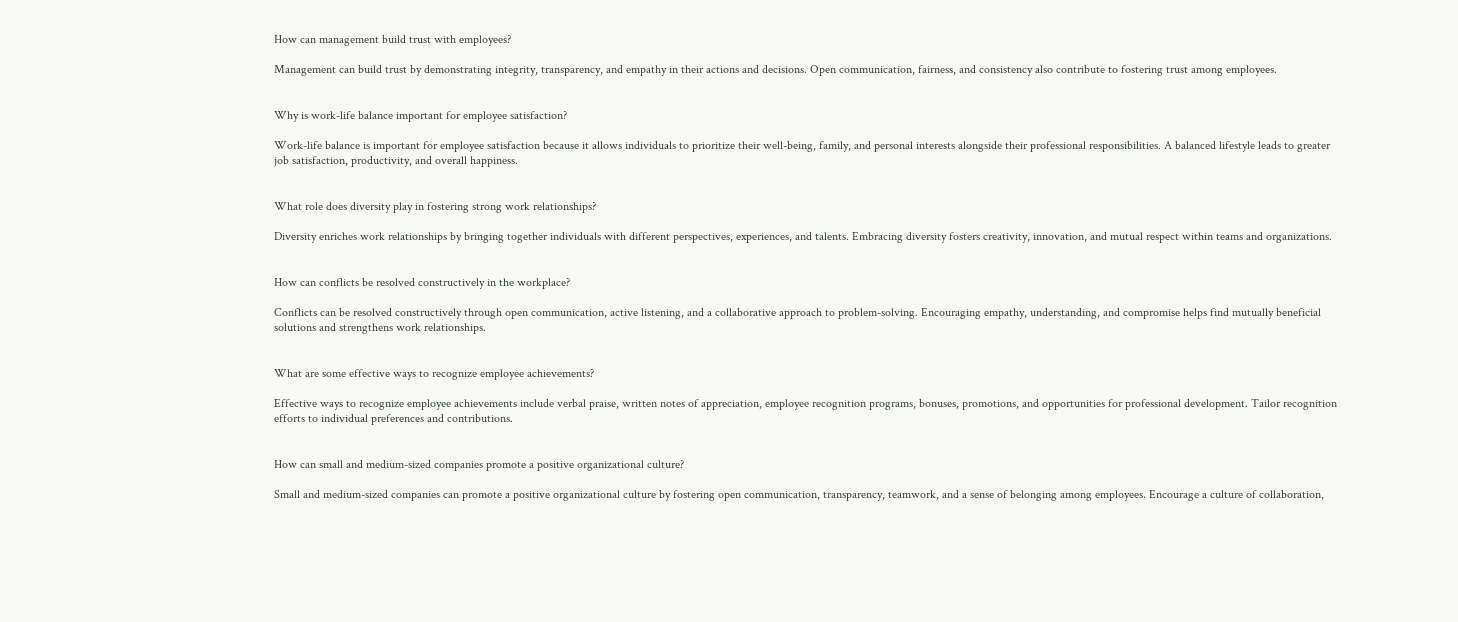How can management build trust with employees?

Management can build trust by demonstrating integrity, transparency, and empathy in their actions and decisions. Open communication, fairness, and consistency also contribute to fostering trust among employees.


Why is work-life balance important for employee satisfaction?

Work-life balance is important for employee satisfaction because it allows individuals to prioritize their well-being, family, and personal interests alongside their professional responsibilities. A balanced lifestyle leads to greater job satisfaction, productivity, and overall happiness.


What role does diversity play in fostering strong work relationships?

Diversity enriches work relationships by bringing together individuals with different perspectives, experiences, and talents. Embracing diversity fosters creativity, innovation, and mutual respect within teams and organizations.


How can conflicts be resolved constructively in the workplace?

Conflicts can be resolved constructively through open communication, active listening, and a collaborative approach to problem-solving. Encouraging empathy, understanding, and compromise helps find mutually beneficial solutions and strengthens work relationships.


What are some effective ways to recognize employee achievements?

Effective ways to recognize employee achievements include verbal praise, written notes of appreciation, employee recognition programs, bonuses, promotions, and opportunities for professional development. Tailor recognition efforts to individual preferences and contributions.


How can small and medium-sized companies promote a positive organizational culture?

Small and medium-sized companies can promote a positive organizational culture by fostering open communication, transparency, teamwork, and a sense of belonging among employees. Encourage a culture of collaboration,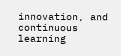innovation, and continuous learning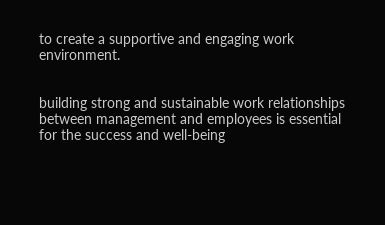to create a supportive and engaging work environment.


building strong and sustainable work relationships between management and employees is essential for the success and well-being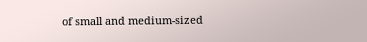of small and medium-sized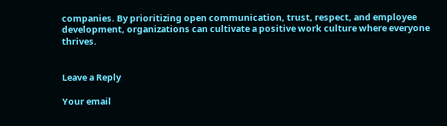companies. By prioritizing open communication, trust, respect, and employee development, organizations can cultivate a positive work culture where everyone thrives.


Leave a Reply

Your email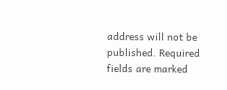address will not be published. Required fields are marked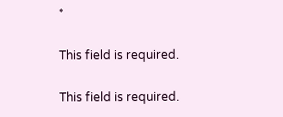*

This field is required.

This field is required.